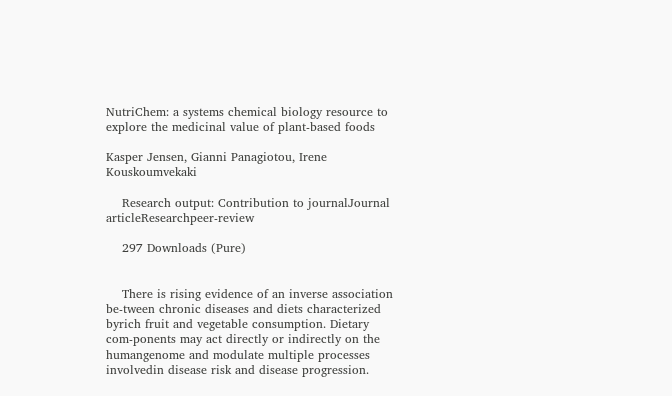NutriChem: a systems chemical biology resource to explore the medicinal value of plant-based foods

Kasper Jensen, Gianni Panagiotou, Irene Kouskoumvekaki

    Research output: Contribution to journalJournal articleResearchpeer-review

    297 Downloads (Pure)


    There is rising evidence of an inverse association be-tween chronic diseases and diets characterized byrich fruit and vegetable consumption. Dietary com-ponents may act directly or indirectly on the humangenome and modulate multiple processes involvedin disease risk and disease progression.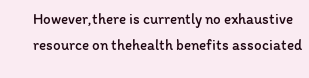However,there is currently no exhaustive resource on thehealth benefits associated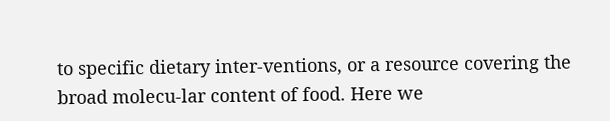to specific dietary inter-ventions, or a resource covering the broad molecu-lar content of food. Here we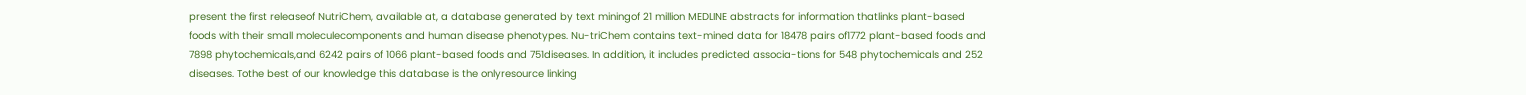present the first releaseof NutriChem, available at, a database generated by text miningof 21 million MEDLINE abstracts for information thatlinks plant-based foods with their small moleculecomponents and human disease phenotypes. Nu-triChem contains text-mined data for 18478 pairs of1772 plant-based foods and 7898 phytochemicals,and 6242 pairs of 1066 plant-based foods and 751diseases. In addition, it includes predicted associa-tions for 548 phytochemicals and 252 diseases. Tothe best of our knowledge this database is the onlyresource linking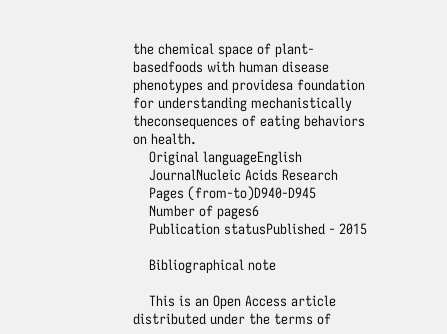the chemical space of plant-basedfoods with human disease phenotypes and providesa foundation for understanding mechanistically theconsequences of eating behaviors on health.
    Original languageEnglish
    JournalNucleic Acids Research
    Pages (from-to)D940-D945
    Number of pages6
    Publication statusPublished - 2015

    Bibliographical note

    This is an Open Access article distributed under the terms of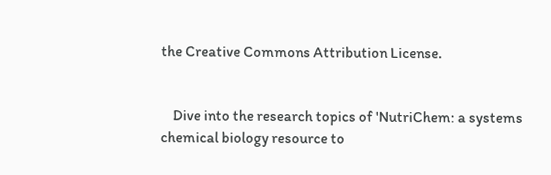the Creative Commons Attribution License.


    Dive into the research topics of 'NutriChem: a systems chemical biology resource to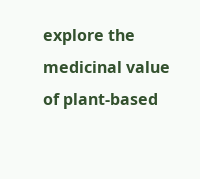explore the medicinal value of plant-based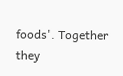foods'. Together they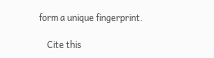form a unique fingerprint.

    Cite this